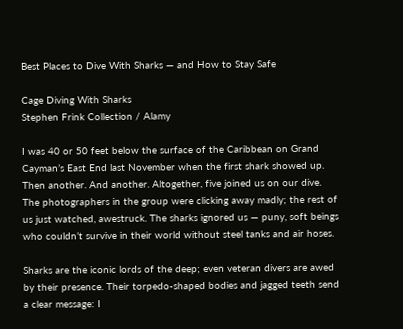Best Places to Dive With Sharks — and How to Stay Safe

Cage Diving With Sharks
Stephen Frink Collection / Alamy

I was 40 or 50 feet below the surface of the Caribbean on Grand Cayman’s East End last November when the first shark showed up. Then another. And another. Altogether, five joined us on our dive. The photographers in the group were clicking away madly; the rest of us just watched, awestruck. The sharks ignored us — puny, soft beings who couldn’t survive in their world without steel tanks and air hoses.

Sharks are the iconic lords of the deep; even veteran divers are awed by their presence. Their torpedo-shaped bodies and jagged teeth send a clear message: I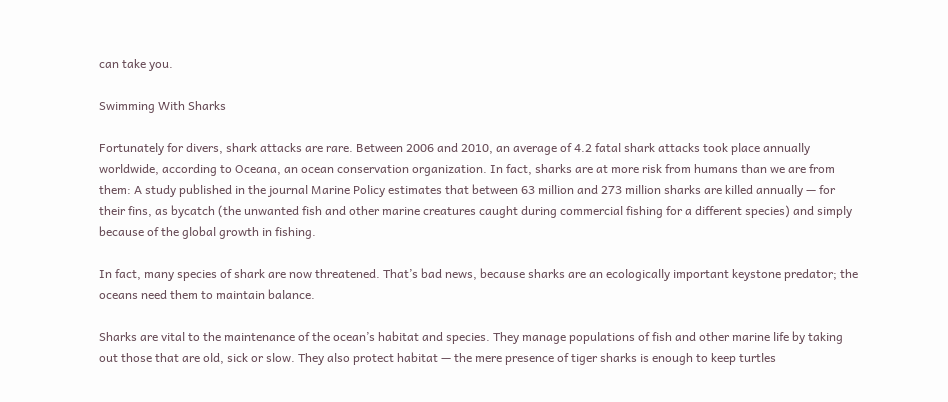can take you.

Swimming With Sharks

Fortunately for divers, shark attacks are rare. Between 2006 and 2010, an average of 4.2 fatal shark attacks took place annually worldwide, according to Oceana, an ocean conservation organization. In fact, sharks are at more risk from humans than we are from them: A study published in the journal Marine Policy estimates that between 63 million and 273 million sharks are killed annually — for their fins, as bycatch (the unwanted fish and other marine creatures caught during commercial fishing for a different species) and simply because of the global growth in fishing.

In fact, many species of shark are now threatened. That’s bad news, because sharks are an ecologically important keystone predator; the oceans need them to maintain balance.

Sharks are vital to the maintenance of the ocean’s habitat and species. They manage populations of fish and other marine life by taking out those that are old, sick or slow. They also protect habitat — the mere presence of tiger sharks is enough to keep turtles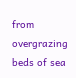from overgrazing beds of sea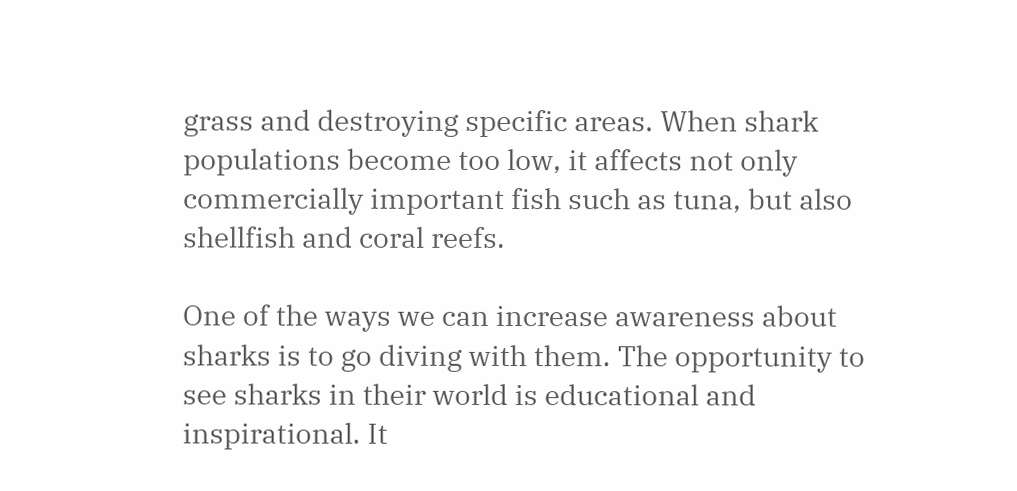grass and destroying specific areas. When shark populations become too low, it affects not only commercially important fish such as tuna, but also shellfish and coral reefs.

One of the ways we can increase awareness about sharks is to go diving with them. The opportunity to see sharks in their world is educational and inspirational. It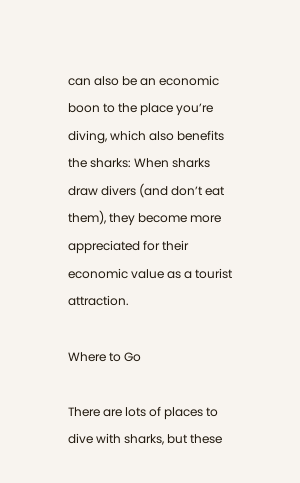can also be an economic boon to the place you’re diving, which also benefits the sharks: When sharks draw divers (and don’t eat them), they become more appreciated for their economic value as a tourist attraction.

Where to Go

There are lots of places to dive with sharks, but these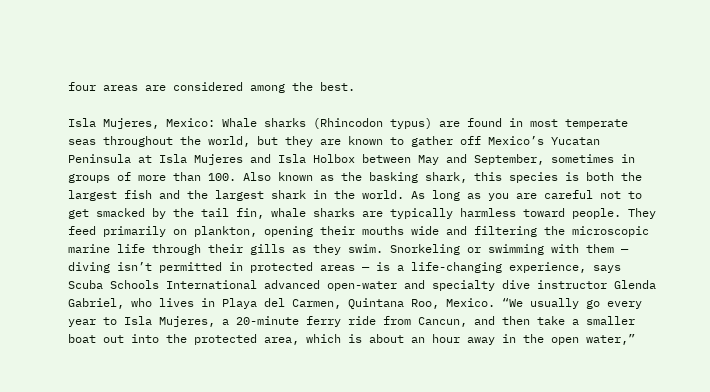four areas are considered among the best.

Isla Mujeres, Mexico: Whale sharks (Rhincodon typus) are found in most temperate seas throughout the world, but they are known to gather off Mexico’s Yucatan Peninsula at Isla Mujeres and Isla Holbox between May and September, sometimes in groups of more than 100. Also known as the basking shark, this species is both the largest fish and the largest shark in the world. As long as you are careful not to get smacked by the tail fin, whale sharks are typically harmless toward people. They feed primarily on plankton, opening their mouths wide and filtering the microscopic marine life through their gills as they swim. Snorkeling or swimming with them — diving isn’t permitted in protected areas — is a life-changing experience, says Scuba Schools International advanced open-water and specialty dive instructor Glenda Gabriel, who lives in Playa del Carmen, Quintana Roo, Mexico. “We usually go every year to Isla Mujeres, a 20-minute ferry ride from Cancun, and then take a smaller boat out into the protected area, which is about an hour away in the open water,”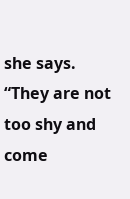she says. “They are not too shy and come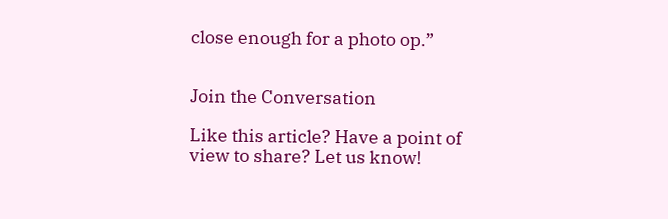close enough for a photo op.”


Join the Conversation

Like this article? Have a point of view to share? Let us know!